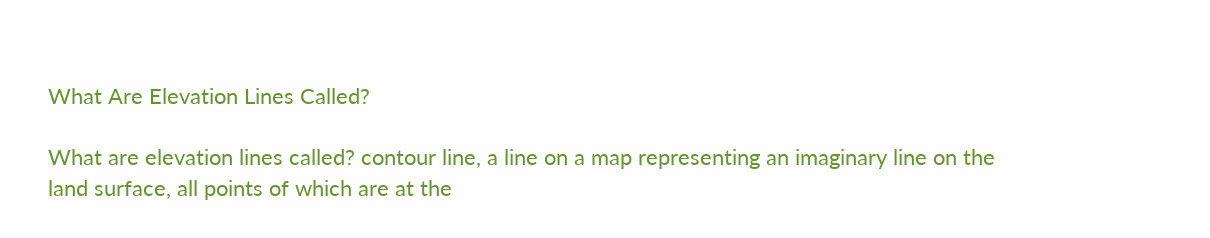What Are Elevation Lines Called?

What are elevation lines called? contour line, a line on a map representing an imaginary line on the land surface, all points of which are at the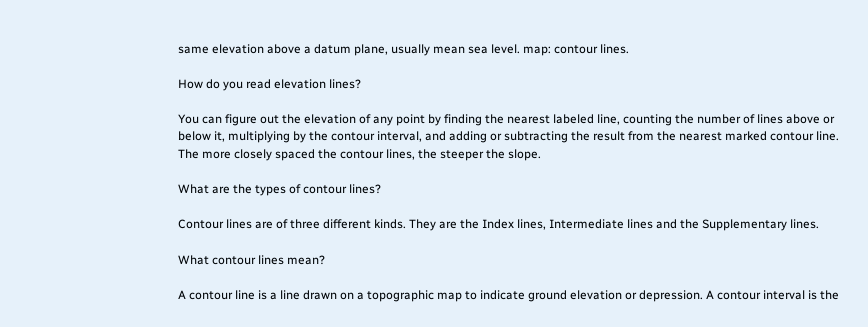same elevation above a datum plane, usually mean sea level. map: contour lines.

How do you read elevation lines?

You can figure out the elevation of any point by finding the nearest labeled line, counting the number of lines above or below it, multiplying by the contour interval, and adding or subtracting the result from the nearest marked contour line. The more closely spaced the contour lines, the steeper the slope.

What are the types of contour lines?

Contour lines are of three different kinds. They are the Index lines, Intermediate lines and the Supplementary lines.

What contour lines mean?

A contour line is a line drawn on a topographic map to indicate ground elevation or depression. A contour interval is the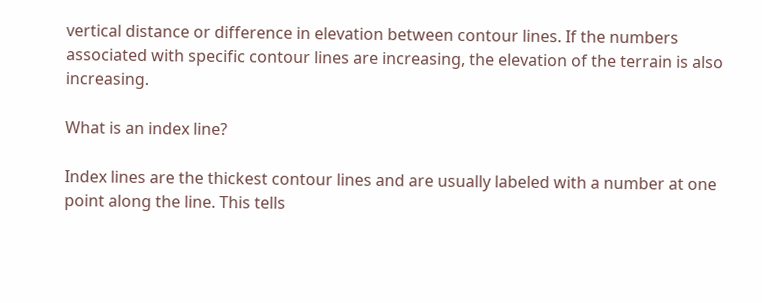vertical distance or difference in elevation between contour lines. If the numbers associated with specific contour lines are increasing, the elevation of the terrain is also increasing.

What is an index line?

Index lines are the thickest contour lines and are usually labeled with a number at one point along the line. This tells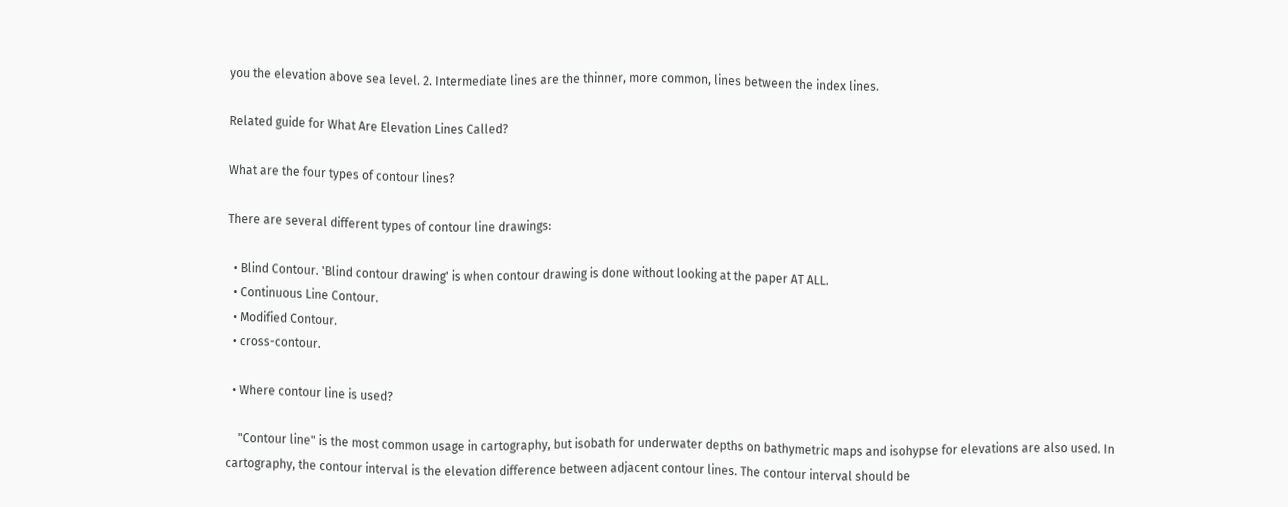you the elevation above sea level. 2. Intermediate lines are the thinner, more common, lines between the index lines.

Related guide for What Are Elevation Lines Called?

What are the four types of contour lines?

There are several different types of contour line drawings:

  • Blind Contour. 'Blind contour drawing' is when contour drawing is done without looking at the paper AT ALL.
  • Continuous Line Contour.
  • Modified Contour.
  • cross-contour.

  • Where contour line is used?

    "Contour line" is the most common usage in cartography, but isobath for underwater depths on bathymetric maps and isohypse for elevations are also used. In cartography, the contour interval is the elevation difference between adjacent contour lines. The contour interval should be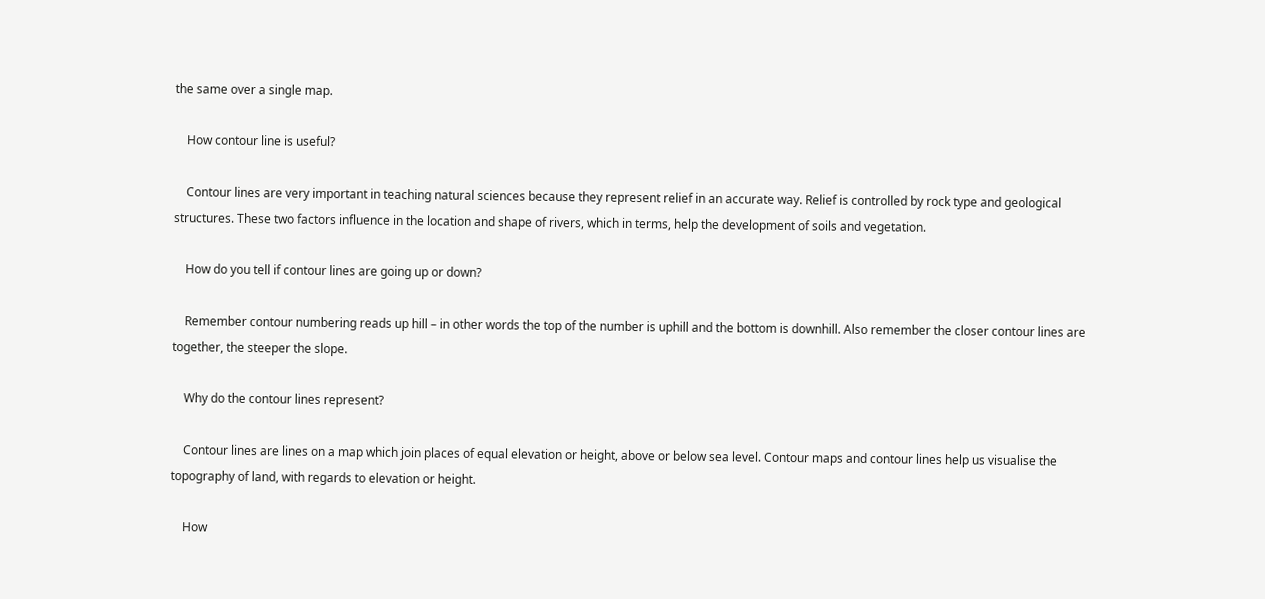the same over a single map.

    How contour line is useful?

    Contour lines are very important in teaching natural sciences because they represent relief in an accurate way. Relief is controlled by rock type and geological structures. These two factors influence in the location and shape of rivers, which in terms, help the development of soils and vegetation.

    How do you tell if contour lines are going up or down?

    Remember contour numbering reads up hill – in other words the top of the number is uphill and the bottom is downhill. Also remember the closer contour lines are together, the steeper the slope.

    Why do the contour lines represent?

    Contour lines are lines on a map which join places of equal elevation or height, above or below sea level. Contour maps and contour lines help us visualise the topography of land, with regards to elevation or height.

    How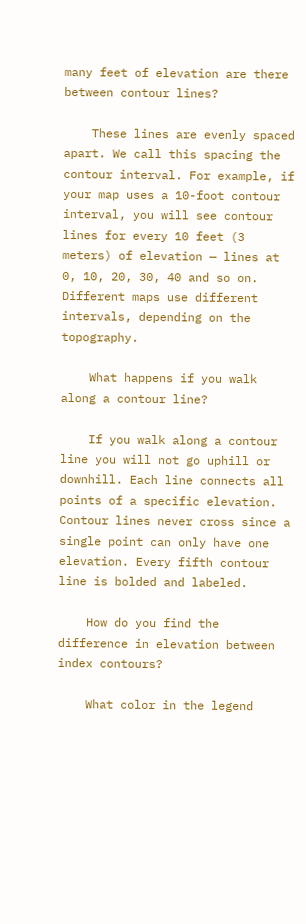many feet of elevation are there between contour lines?

    These lines are evenly spaced apart. We call this spacing the contour interval. For example, if your map uses a 10-foot contour interval, you will see contour lines for every 10 feet (3 meters) of elevation — lines at 0, 10, 20, 30, 40 and so on. Different maps use different intervals, depending on the topography.

    What happens if you walk along a contour line?

    If you walk along a contour line you will not go uphill or downhill. Each line connects all points of a specific elevation. Contour lines never cross since a single point can only have one elevation. Every fifth contour line is bolded and labeled.

    How do you find the difference in elevation between index contours?

    What color in the legend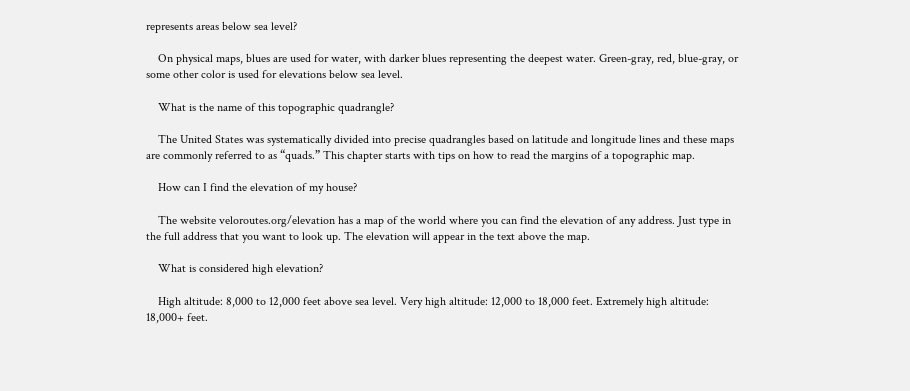represents areas below sea level?

    On physical maps, blues are used for water, with darker blues representing the deepest water. Green-gray, red, blue-gray, or some other color is used for elevations below sea level.

    What is the name of this topographic quadrangle?

    The United States was systematically divided into precise quadrangles based on latitude and longitude lines and these maps are commonly referred to as “quads.” This chapter starts with tips on how to read the margins of a topographic map.

    How can I find the elevation of my house?

    The website veloroutes.org/elevation has a map of the world where you can find the elevation of any address. Just type in the full address that you want to look up. The elevation will appear in the text above the map.

    What is considered high elevation?

    High altitude: 8,000 to 12,000 feet above sea level. Very high altitude: 12,000 to 18,000 feet. Extremely high altitude: 18,000+ feet.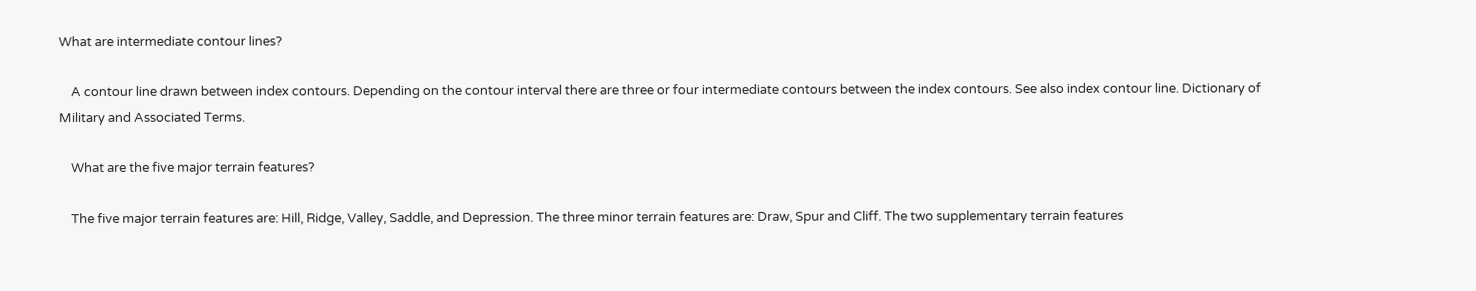What are intermediate contour lines?

    A contour line drawn between index contours. Depending on the contour interval there are three or four intermediate contours between the index contours. See also index contour line. Dictionary of Military and Associated Terms.

    What are the five major terrain features?

    The five major terrain features are: Hill, Ridge, Valley, Saddle, and Depression. The three minor terrain features are: Draw, Spur and Cliff. The two supplementary terrain features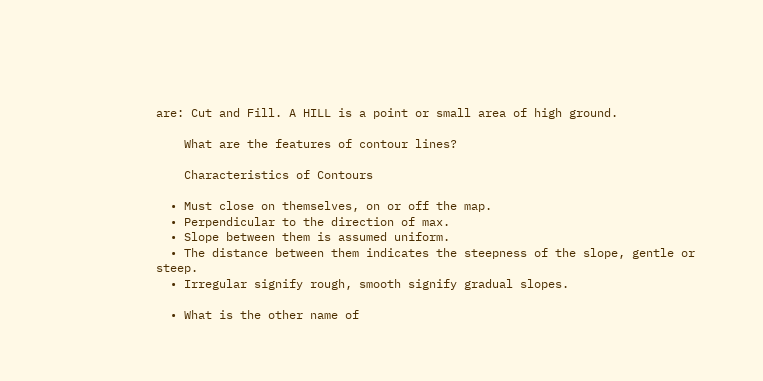are: Cut and Fill. A HILL is a point or small area of high ground.

    What are the features of contour lines?

    Characteristics of Contours

  • Must close on themselves, on or off the map.
  • Perpendicular to the direction of max.
  • Slope between them is assumed uniform.
  • The distance between them indicates the steepness of the slope, gentle or steep.
  • Irregular signify rough, smooth signify gradual slopes.

  • What is the other name of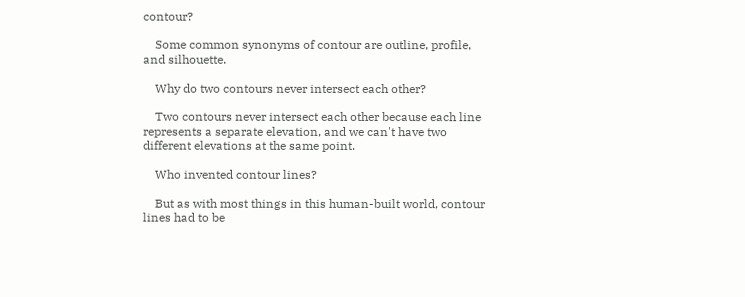contour?

    Some common synonyms of contour are outline, profile, and silhouette.

    Why do two contours never intersect each other?

    Two contours never intersect each other because each line represents a separate elevation, and we can't have two different elevations at the same point.

    Who invented contour lines?

    But as with most things in this human-built world, contour lines had to be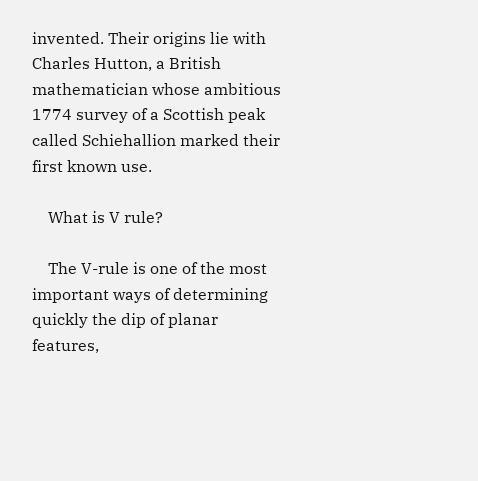invented. Their origins lie with Charles Hutton, a British mathematician whose ambitious 1774 survey of a Scottish peak called Schiehallion marked their first known use.

    What is V rule?

    The V-rule is one of the most important ways of determining quickly the dip of planar features,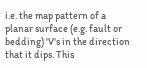i.e. the map pattern of a planar surface (e.g. fault or bedding) 'V's in the direction that it dips. This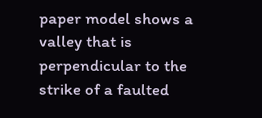paper model shows a valley that is perpendicular to the strike of a faulted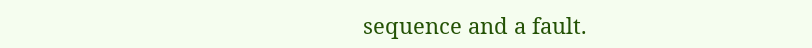sequence and a fault.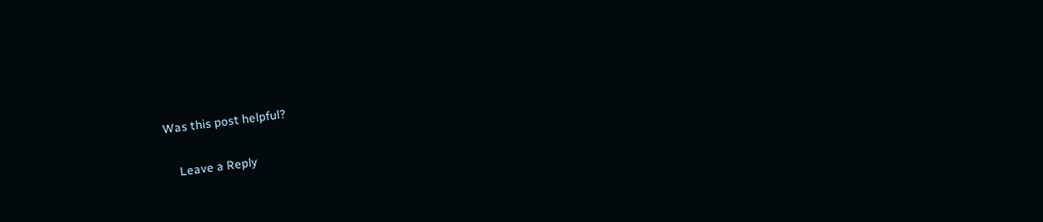Was this post helpful?

    Leave a Reply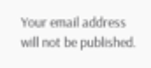Your email address will not be published.